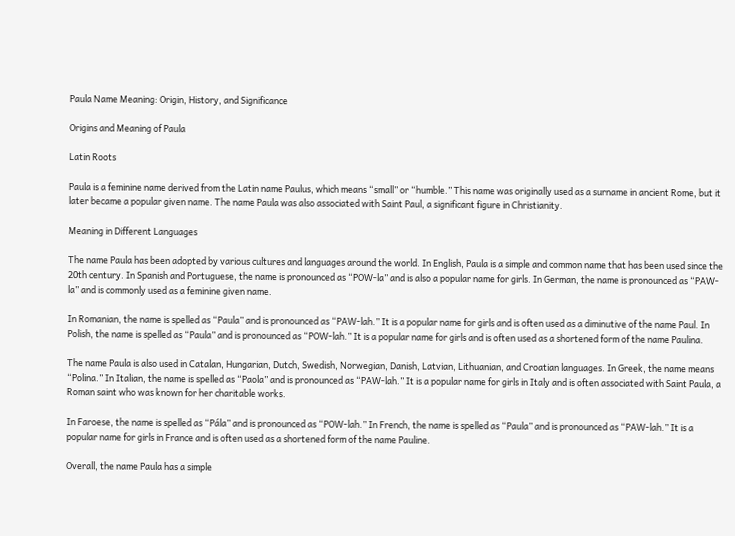Paula Name Meaning: Origin, History, and Significance

Origins and Meaning of Paula

Latin Roots

Paula is a feminine name derived from the Latin name Paulus, which means “small” or “humble.” This name was originally used as a surname in ancient Rome, but it later became a popular given name. The name Paula was also associated with Saint Paul, a significant figure in Christianity.

Meaning in Different Languages

The name Paula has been adopted by various cultures and languages around the world. In English, Paula is a simple and common name that has been used since the 20th century. In Spanish and Portuguese, the name is pronounced as “POW-la” and is also a popular name for girls. In German, the name is pronounced as “PAW-la” and is commonly used as a feminine given name.

In Romanian, the name is spelled as “Paula” and is pronounced as “PAW-lah.” It is a popular name for girls and is often used as a diminutive of the name Paul. In Polish, the name is spelled as “Paula” and is pronounced as “POW-lah.” It is a popular name for girls and is often used as a shortened form of the name Paulina.

The name Paula is also used in Catalan, Hungarian, Dutch, Swedish, Norwegian, Danish, Latvian, Lithuanian, and Croatian languages. In Greek, the name means “Polina.” In Italian, the name is spelled as “Paola” and is pronounced as “PAW-lah.” It is a popular name for girls in Italy and is often associated with Saint Paula, a Roman saint who was known for her charitable works.

In Faroese, the name is spelled as “Pála” and is pronounced as “POW-lah.” In French, the name is spelled as “Paula” and is pronounced as “PAW-lah.” It is a popular name for girls in France and is often used as a shortened form of the name Pauline.

Overall, the name Paula has a simple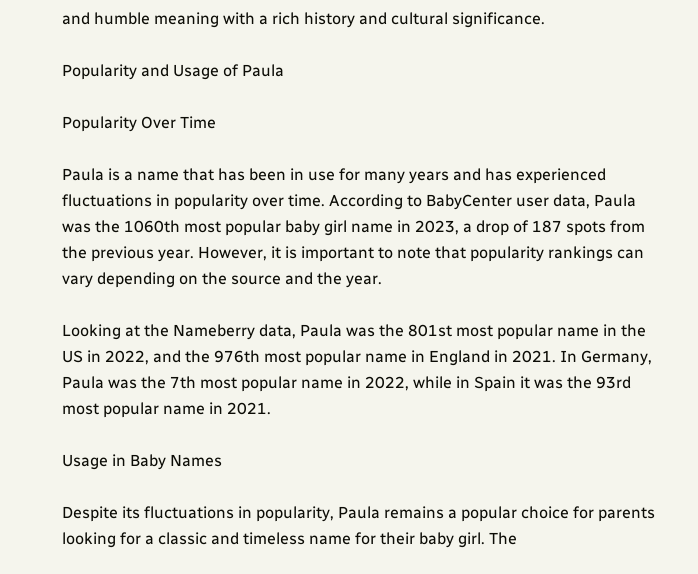and humble meaning with a rich history and cultural significance.

Popularity and Usage of Paula

Popularity Over Time

Paula is a name that has been in use for many years and has experienced fluctuations in popularity over time. According to BabyCenter user data, Paula was the 1060th most popular baby girl name in 2023, a drop of 187 spots from the previous year. However, it is important to note that popularity rankings can vary depending on the source and the year.

Looking at the Nameberry data, Paula was the 801st most popular name in the US in 2022, and the 976th most popular name in England in 2021. In Germany, Paula was the 7th most popular name in 2022, while in Spain it was the 93rd most popular name in 2021.

Usage in Baby Names

Despite its fluctuations in popularity, Paula remains a popular choice for parents looking for a classic and timeless name for their baby girl. The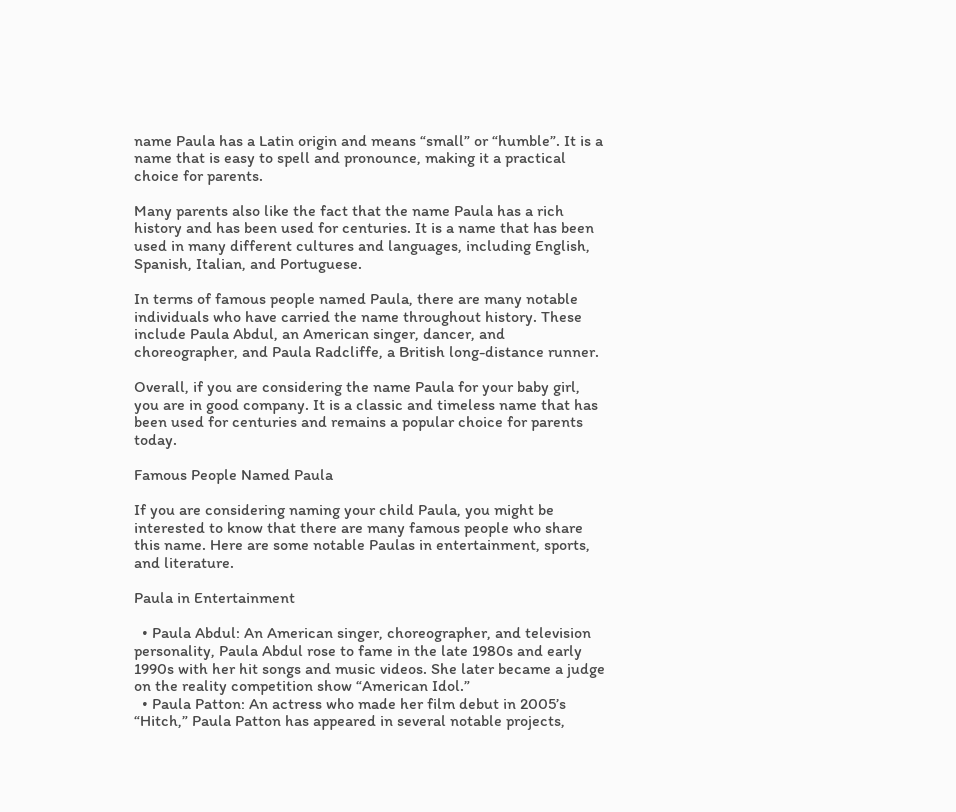name Paula has a Latin origin and means “small” or “humble”. It is a name that is easy to spell and pronounce, making it a practical choice for parents.

Many parents also like the fact that the name Paula has a rich history and has been used for centuries. It is a name that has been used in many different cultures and languages, including English, Spanish, Italian, and Portuguese.

In terms of famous people named Paula, there are many notable individuals who have carried the name throughout history. These include Paula Abdul, an American singer, dancer, and choreographer, and Paula Radcliffe, a British long-distance runner.

Overall, if you are considering the name Paula for your baby girl, you are in good company. It is a classic and timeless name that has been used for centuries and remains a popular choice for parents today.

Famous People Named Paula

If you are considering naming your child Paula, you might be interested to know that there are many famous people who share this name. Here are some notable Paulas in entertainment, sports, and literature.

Paula in Entertainment

  • Paula Abdul: An American singer, choreographer, and television personality, Paula Abdul rose to fame in the late 1980s and early 1990s with her hit songs and music videos. She later became a judge on the reality competition show “American Idol.”
  • Paula Patton: An actress who made her film debut in 2005’s “Hitch,” Paula Patton has appeared in several notable projects,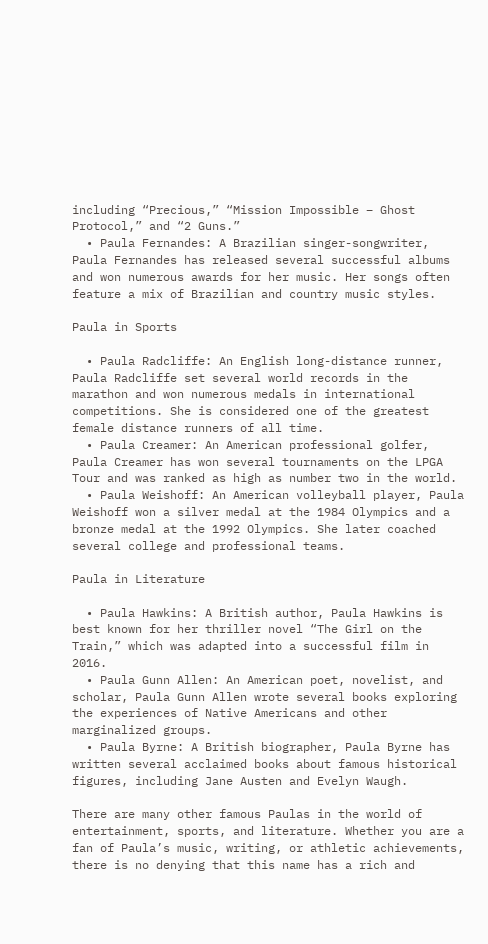including “Precious,” “Mission Impossible – Ghost Protocol,” and “2 Guns.”
  • Paula Fernandes: A Brazilian singer-songwriter, Paula Fernandes has released several successful albums and won numerous awards for her music. Her songs often feature a mix of Brazilian and country music styles.

Paula in Sports

  • Paula Radcliffe: An English long-distance runner, Paula Radcliffe set several world records in the marathon and won numerous medals in international competitions. She is considered one of the greatest female distance runners of all time.
  • Paula Creamer: An American professional golfer, Paula Creamer has won several tournaments on the LPGA Tour and was ranked as high as number two in the world.
  • Paula Weishoff: An American volleyball player, Paula Weishoff won a silver medal at the 1984 Olympics and a bronze medal at the 1992 Olympics. She later coached several college and professional teams.

Paula in Literature

  • Paula Hawkins: A British author, Paula Hawkins is best known for her thriller novel “The Girl on the Train,” which was adapted into a successful film in 2016.
  • Paula Gunn Allen: An American poet, novelist, and scholar, Paula Gunn Allen wrote several books exploring the experiences of Native Americans and other marginalized groups.
  • Paula Byrne: A British biographer, Paula Byrne has written several acclaimed books about famous historical figures, including Jane Austen and Evelyn Waugh.

There are many other famous Paulas in the world of entertainment, sports, and literature. Whether you are a fan of Paula’s music, writing, or athletic achievements, there is no denying that this name has a rich and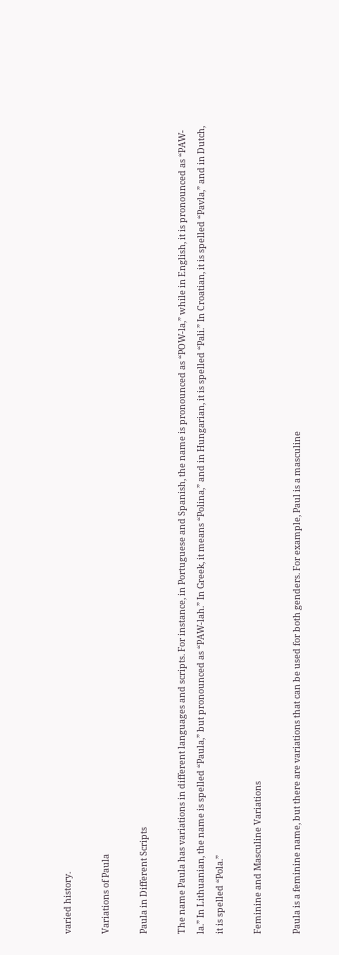varied history.

Variations of Paula

Paula in Different Scripts

The name Paula has variations in different languages and scripts. For instance, in Portuguese and Spanish, the name is pronounced as “POW-la,” while in English, it is pronounced as “PAW-la.” In Lithuanian, the name is spelled “Paula,” but pronounced as “PAW-lah.” In Greek, it means “Polina,” and in Hungarian, it is spelled “Pali.” In Croatian, it is spelled “Pavla,” and in Dutch, it is spelled “Pola.”

Feminine and Masculine Variations

Paula is a feminine name, but there are variations that can be used for both genders. For example, Paul is a masculine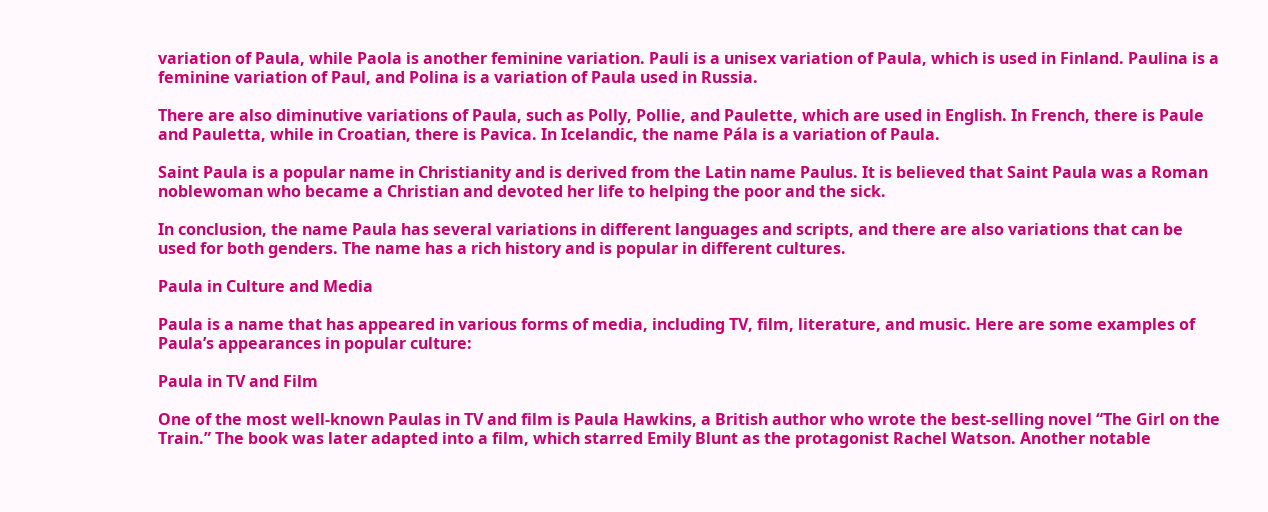variation of Paula, while Paola is another feminine variation. Pauli is a unisex variation of Paula, which is used in Finland. Paulina is a feminine variation of Paul, and Polina is a variation of Paula used in Russia.

There are also diminutive variations of Paula, such as Polly, Pollie, and Paulette, which are used in English. In French, there is Paule and Pauletta, while in Croatian, there is Pavica. In Icelandic, the name Pála is a variation of Paula.

Saint Paula is a popular name in Christianity and is derived from the Latin name Paulus. It is believed that Saint Paula was a Roman noblewoman who became a Christian and devoted her life to helping the poor and the sick.

In conclusion, the name Paula has several variations in different languages and scripts, and there are also variations that can be used for both genders. The name has a rich history and is popular in different cultures.

Paula in Culture and Media

Paula is a name that has appeared in various forms of media, including TV, film, literature, and music. Here are some examples of Paula’s appearances in popular culture:

Paula in TV and Film

One of the most well-known Paulas in TV and film is Paula Hawkins, a British author who wrote the best-selling novel “The Girl on the Train.” The book was later adapted into a film, which starred Emily Blunt as the protagonist Rachel Watson. Another notable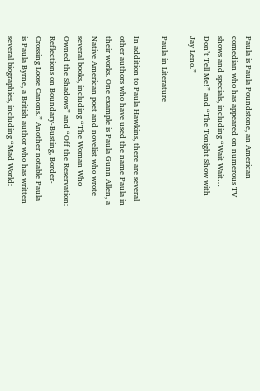Paula is Paula Poundstone, an American comedian who has appeared on numerous TV shows and specials, including “Wait Wait… Don’t Tell Me!” and “The Tonight Show with Jay Leno.”

Paula in Literature

In addition to Paula Hawkins, there are several other authors who have used the name Paula in their works. One example is Paula Gunn Allen, a Native American poet and novelist who wrote several books, including “The Woman Who Owned the Shadows” and “Off the Reservation: Reflections on Boundary-Busting, Border-Crossing Loose Canons.” Another notable Paula is Paula Byrne, a British author who has written several biographies, including “Mad World: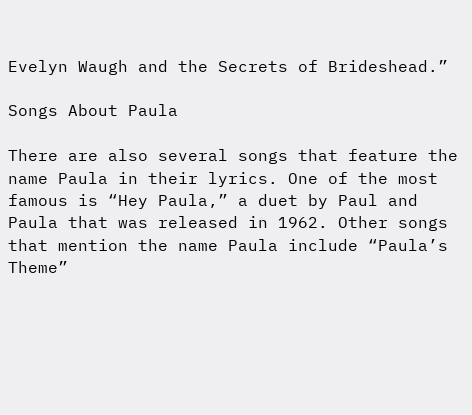Evelyn Waugh and the Secrets of Brideshead.”

Songs About Paula

There are also several songs that feature the name Paula in their lyrics. One of the most famous is “Hey Paula,” a duet by Paul and Paula that was released in 1962. Other songs that mention the name Paula include “Paula’s Theme”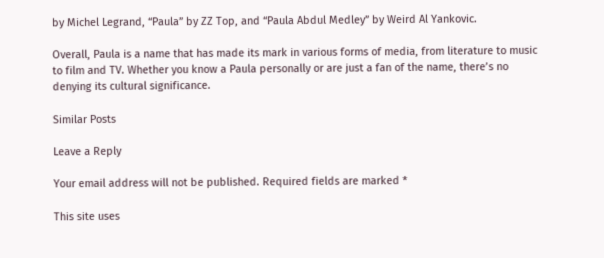by Michel Legrand, “Paula” by ZZ Top, and “Paula Abdul Medley” by Weird Al Yankovic.

Overall, Paula is a name that has made its mark in various forms of media, from literature to music to film and TV. Whether you know a Paula personally or are just a fan of the name, there’s no denying its cultural significance.

Similar Posts

Leave a Reply

Your email address will not be published. Required fields are marked *

This site uses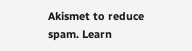Akismet to reduce spam. Learn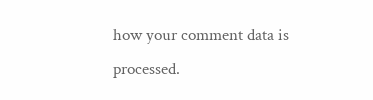how your comment data is processed.